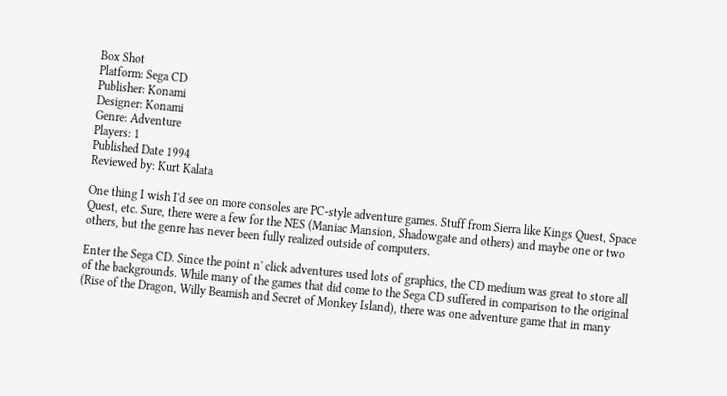Box Shot
Platform: Sega CD
Publisher: Konami
Designer: Konami
Genre: Adventure
Players: 1
Published Date 1994
Reviewed by: Kurt Kalata

One thing I wish I'd see on more consoles are PC-style adventure games. Stuff from Sierra like Kings Quest, Space Quest, etc. Sure, there were a few for the NES (Maniac Mansion, Shadowgate and others) and maybe one or two others, but the genre has never been fully realized outside of computers.

Enter the Sega CD. Since the point n' click adventures used lots of graphics, the CD medium was great to store all of the backgrounds. While many of the games that did come to the Sega CD suffered in comparison to the original (Rise of the Dragon, Willy Beamish and Secret of Monkey Island), there was one adventure game that in many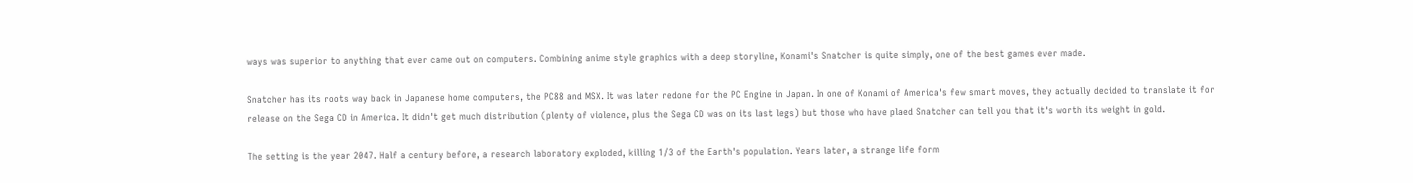ways was superior to anything that ever came out on computers. Combining anime style graphics with a deep storyline, Konami's Snatcher is quite simply, one of the best games ever made.

Snatcher has its roots way back in Japanese home computers, the PC88 and MSX. It was later redone for the PC Engine in Japan. In one of Konami of America's few smart moves, they actually decided to translate it for release on the Sega CD in America. It didn't get much distribution (plenty of violence, plus the Sega CD was on its last legs) but those who have plaed Snatcher can tell you that it's worth its weight in gold.

The setting is the year 2047. Half a century before, a research laboratory exploded, killing 1/3 of the Earth's population. Years later, a strange life form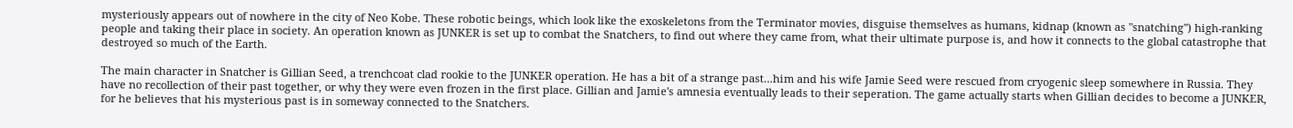mysteriously appears out of nowhere in the city of Neo Kobe. These robotic beings, which look like the exoskeletons from the Terminator movies, disguise themselves as humans, kidnap (known as "snatching") high-ranking people and taking their place in society. An operation known as JUNKER is set up to combat the Snatchers, to find out where they came from, what their ultimate purpose is, and how it connects to the global catastrophe that destroyed so much of the Earth.

The main character in Snatcher is Gillian Seed, a trenchcoat clad rookie to the JUNKER operation. He has a bit of a strange past...him and his wife Jamie Seed were rescued from cryogenic sleep somewhere in Russia. They have no recollection of their past together, or why they were even frozen in the first place. Gillian and Jamie's amnesia eventually leads to their seperation. The game actually starts when Gillian decides to become a JUNKER, for he believes that his mysterious past is in someway connected to the Snatchers.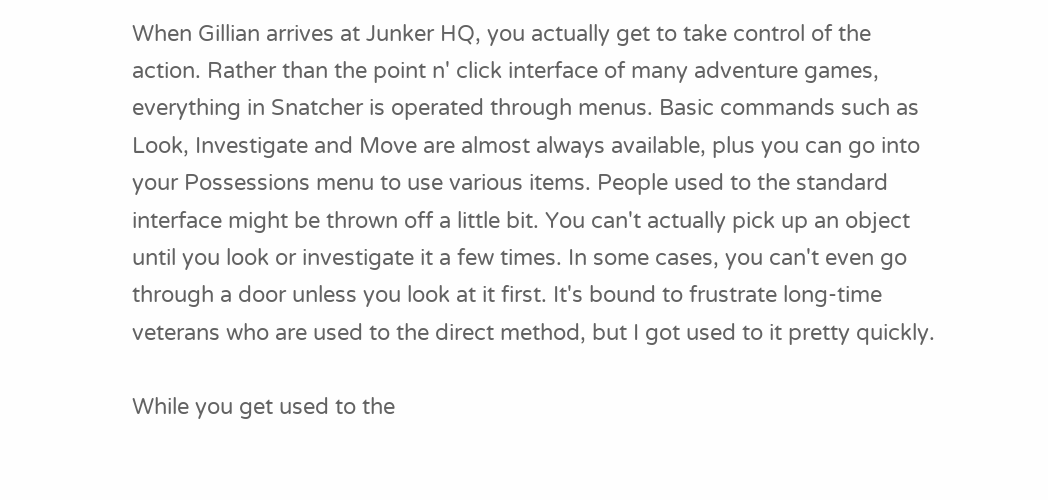When Gillian arrives at Junker HQ, you actually get to take control of the action. Rather than the point n' click interface of many adventure games, everything in Snatcher is operated through menus. Basic commands such as Look, Investigate and Move are almost always available, plus you can go into your Possessions menu to use various items. People used to the standard interface might be thrown off a little bit. You can't actually pick up an object until you look or investigate it a few times. In some cases, you can't even go through a door unless you look at it first. It's bound to frustrate long-time veterans who are used to the direct method, but I got used to it pretty quickly.

While you get used to the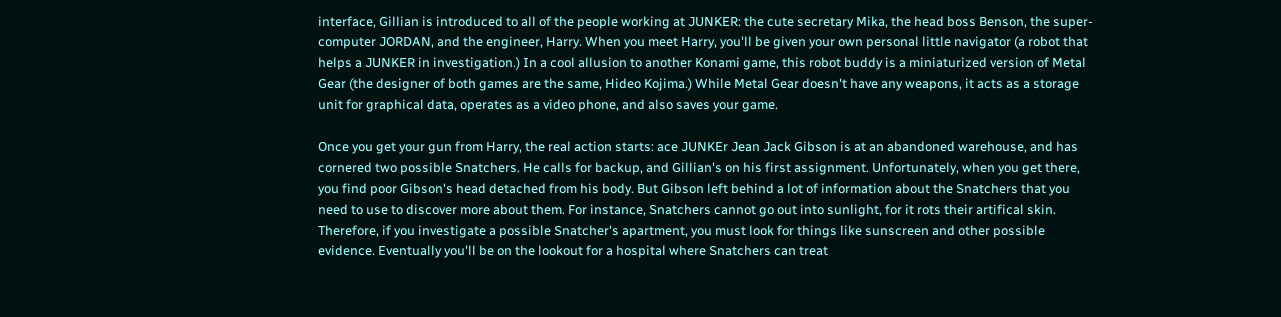interface, Gillian is introduced to all of the people working at JUNKER: the cute secretary Mika, the head boss Benson, the super-computer JORDAN, and the engineer, Harry. When you meet Harry, you'll be given your own personal little navigator (a robot that helps a JUNKER in investigation.) In a cool allusion to another Konami game, this robot buddy is a miniaturized version of Metal Gear (the designer of both games are the same, Hideo Kojima.) While Metal Gear doesn't have any weapons, it acts as a storage unit for graphical data, operates as a video phone, and also saves your game.

Once you get your gun from Harry, the real action starts: ace JUNKEr Jean Jack Gibson is at an abandoned warehouse, and has cornered two possible Snatchers. He calls for backup, and Gillian's on his first assignment. Unfortunately, when you get there, you find poor Gibson's head detached from his body. But Gibson left behind a lot of information about the Snatchers that you need to use to discover more about them. For instance, Snatchers cannot go out into sunlight, for it rots their artifical skin. Therefore, if you investigate a possible Snatcher's apartment, you must look for things like sunscreen and other possible evidence. Eventually you'll be on the lookout for a hospital where Snatchers can treat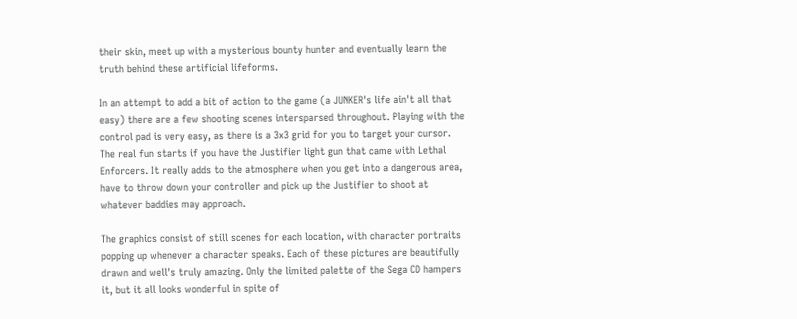their skin, meet up with a mysterious bounty hunter and eventually learn the truth behind these artificial lifeforms.

In an attempt to add a bit of action to the game (a JUNKER's life ain't all that easy) there are a few shooting scenes intersparsed throughout. Playing with the control pad is very easy, as there is a 3x3 grid for you to target your cursor. The real fun starts if you have the Justifier light gun that came with Lethal Enforcers. It really adds to the atmosphere when you get into a dangerous area, have to throw down your controller and pick up the Justifier to shoot at whatever baddies may approach.

The graphics consist of still scenes for each location, with character portraits popping up whenever a character speaks. Each of these pictures are beautifully drawn and well's truly amazing. Only the limited palette of the Sega CD hampers it, but it all looks wonderful in spite of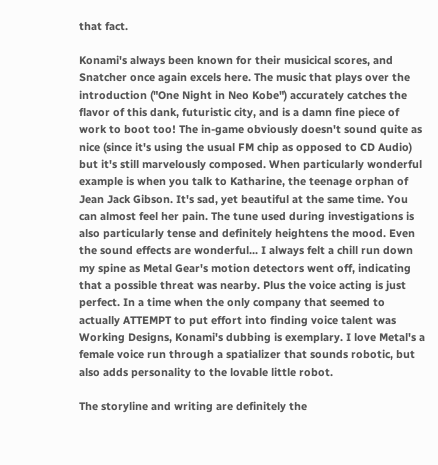that fact.

Konami's always been known for their musicical scores, and Snatcher once again excels here. The music that plays over the introduction ("One Night in Neo Kobe") accurately catches the flavor of this dank, futuristic city, and is a damn fine piece of work to boot too! The in-game obviously doesn't sound quite as nice (since it's using the usual FM chip as opposed to CD Audio) but it's still marvelously composed. When particularly wonderful example is when you talk to Katharine, the teenage orphan of Jean Jack Gibson. It's sad, yet beautiful at the same time. You can almost feel her pain. The tune used during investigations is also particularly tense and definitely heightens the mood. Even the sound effects are wonderful... I always felt a chill run down my spine as Metal Gear's motion detectors went off, indicating that a possible threat was nearby. Plus the voice acting is just perfect. In a time when the only company that seemed to actually ATTEMPT to put effort into finding voice talent was Working Designs, Konami's dubbing is exemplary. I love Metal's a female voice run through a spatializer that sounds robotic, but also adds personality to the lovable little robot.

The storyline and writing are definitely the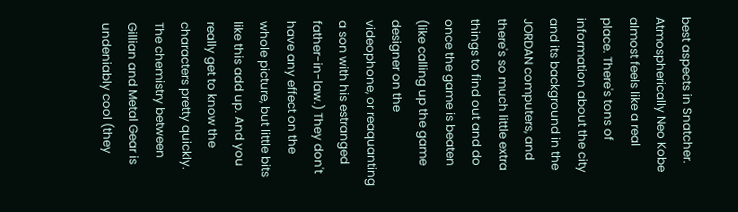best aspects in Snatcher. Atmospherically Neo Kobe almost feels like a real place. There's tons of information about the city and its background in the JORDAN computers, and there's so much little extra things to find out and do once the game is beaten (like calling up the game designer on the videophone, or reaquanting a son with his estranged father-in-law.) They don't have any effect on the whole picture, but little bits like this add up. And you really get to know the characters pretty quickly. The chemistry between Gillian and Metal Gear is undeniably cool (they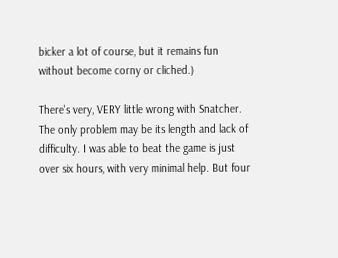bicker a lot of course, but it remains fun without become corny or cliched.)

There's very, VERY little wrong with Snatcher. The only problem may be its length and lack of difficulty. I was able to beat the game is just over six hours, with very minimal help. But four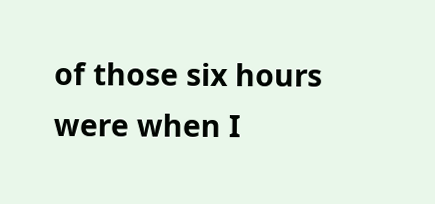of those six hours were when I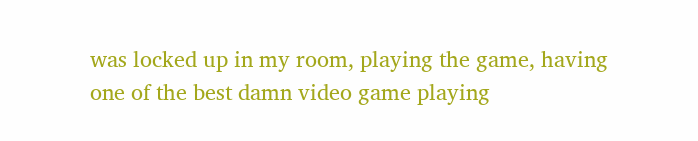was locked up in my room, playing the game, having one of the best damn video game playing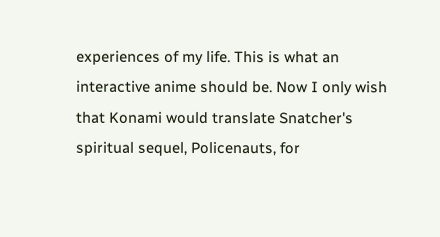experiences of my life. This is what an interactive anime should be. Now I only wish that Konami would translate Snatcher's spiritual sequel, Policenauts, for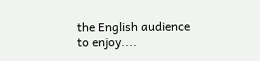the English audience to enjoy....